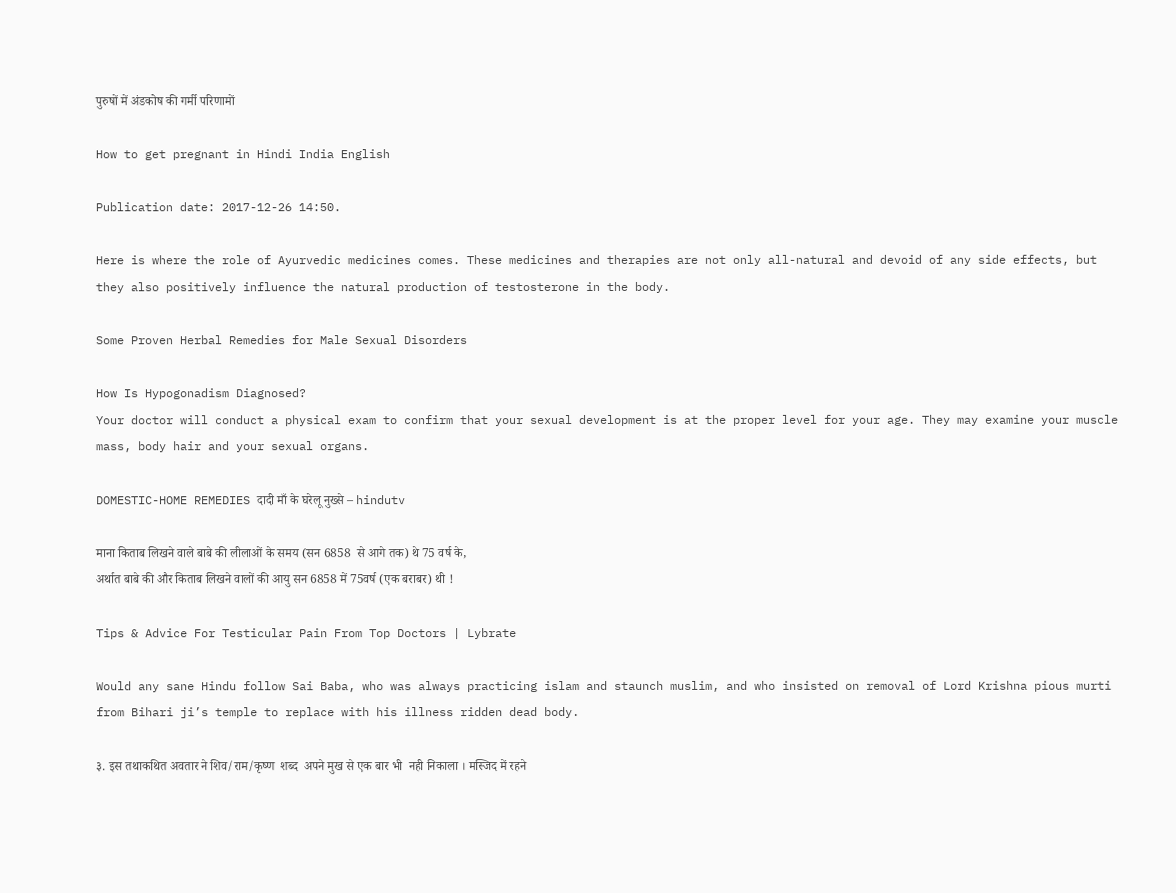पुरुषों में अंडकोष की गर्मी परिणामों

How to get pregnant in Hindi India English

Publication date: 2017-12-26 14:50.

Here is where the role of Ayurvedic medicines comes. These medicines and therapies are not only all-natural and devoid of any side effects, but they also positively influence the natural production of testosterone in the body.

Some Proven Herbal Remedies for Male Sexual Disorders

How Is Hypogonadism Diagnosed?
Your doctor will conduct a physical exam to confirm that your sexual development is at the proper level for your age. They may examine your muscle mass, body hair and your sexual organs.

DOMESTIC-HOME REMEDIES दादी माँ के घरेलू नुख्से – hindutv

माना किताब लिखने वाले बाबे की लीलाओं के समय (सन 6858  से आगे तक) थे 75 वर्ष के,
अर्थात बाबे की और किताब लिखने वालों की आयु सन 6858 में 75वर्ष (एक बराबर) थी !

Tips & Advice For Testicular Pain From Top Doctors | Lybrate

Would any sane Hindu follow Sai Baba, who was always practicing islam and staunch muslim, and who insisted on removal of Lord Krishna pious murti from Bihari ji’s temple to replace with his illness ridden dead body.

३. इस तथाकथित अवतार ने शिव/राम/कृष्ण  शब्द  अपने मुख से एक बार भी  नही निकाला । मस्जिद में रहने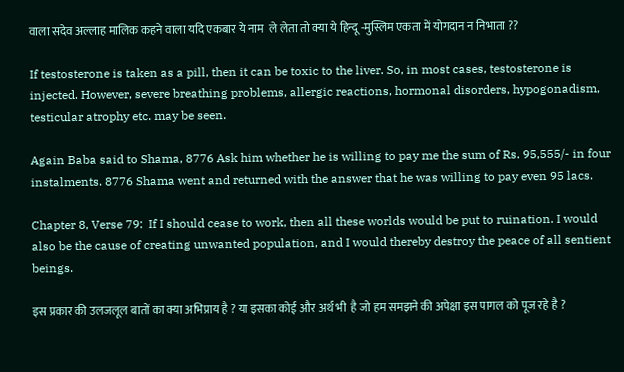वाला सदेव अल्लाह मालिक कहने वाला यदि एकबार ये नाम  ले लेता तो क्या ये हिन्दू -मुस्लिम एकता में योगदान न निभाता ??

If testosterone is taken as a pill, then it can be toxic to the liver. So, in most cases, testosterone is injected. However, severe breathing problems, allergic reactions, hormonal disorders, hypogonadism, testicular atrophy etc. may be seen.

Again Baba said to Shama, 8776 Ask him whether he is willing to pay me the sum of Rs. 95,555/- in four instalments. 8776 Shama went and returned with the answer that he was willing to pay even 95 lacs.

Chapter 8, Verse 79:  If I should cease to work, then all these worlds would be put to ruination. I would also be the cause of creating unwanted population, and I would thereby destroy the peace of all sentient beings.

इस प्रकार की उलजलूल बातों का क्या अभिप्राय है ? या इसका कोई और अर्थ भी  है जो हम समझने की अपेक्षा इस पागल को पूज रहे है ?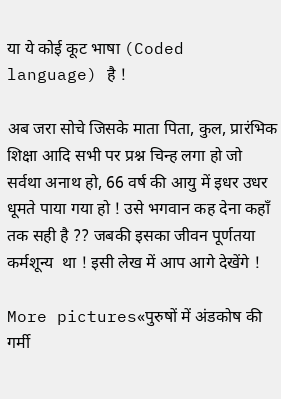या ये कोई कूट भाषा (Coded language) है !

अब जरा सोचे जिसके माता पिता, कुल, प्रारंभिक शिक्षा आदि सभी पर प्रश्न चिन्ह लगा हो जो सर्वथा अनाथ हो, 66 वर्ष की आयु में इधर उधर धूमते पाया गया हो ! उसे भगवान कह देना कहाँ तक सही है ?? जबकी इसका जीवन पूर्णतया  कर्मशून्य  था ! इसी लेख में आप आगे देखेंगे !

More pictures«पुरुषों में अंडकोष की गर्मी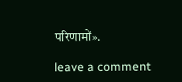परिणामों».

leave a comment